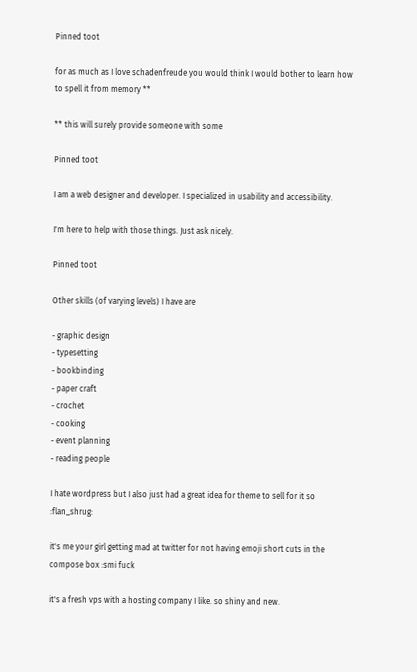Pinned toot

for as much as I love schadenfreude you would think I would bother to learn how to spell it from memory **

** this will surely provide someone with some

Pinned toot

I am a web designer and developer. I specialized in usability and accessibility.

I'm here to help with those things. Just ask nicely.

Pinned toot

Other skills (of varying levels) I have are

- graphic design
- typesetting
- bookbinding
- paper craft
- crochet
- cooking
- event planning
- reading people

I hate wordpress but I also just had a great idea for theme to sell for it so :flan_shrug:

it's me your girl getting mad at twitter for not having emoji short cuts in the compose box :smi fuck

it's a fresh vps with a hosting company I like. so shiny and new.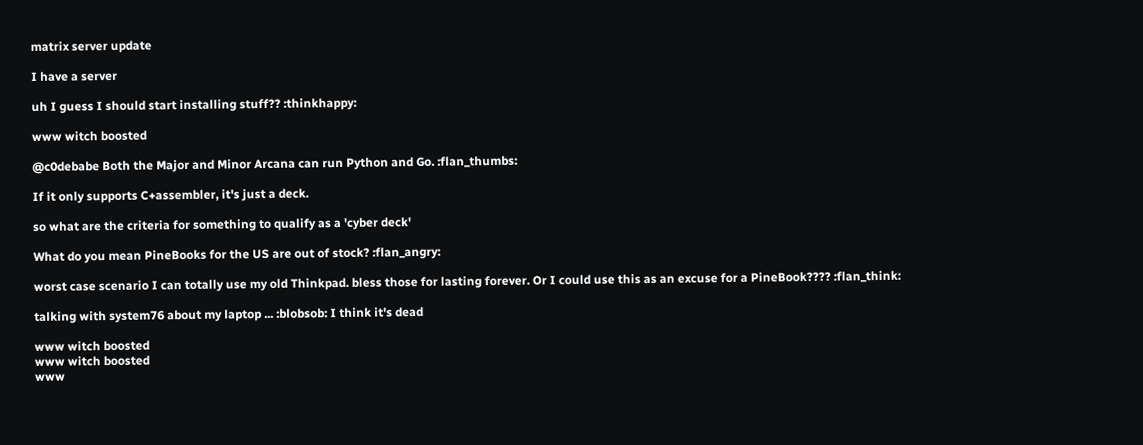matrix server update

I have a server

uh I guess I should start installing stuff?? :thinkhappy:

www witch boosted

@c0debabe Both the Major and Minor Arcana can run Python and Go. :flan_thumbs:

If it only supports C+assembler, it's just a deck.

so what are the criteria for something to qualify as a 'cyber deck'

What do you mean PineBooks for the US are out of stock? :flan_angry:

worst case scenario I can totally use my old Thinkpad. bless those for lasting forever. Or I could use this as an excuse for a PineBook???? :flan_think:

talking with system76 about my laptop ... :blobsob: I think it's dead

www witch boosted
www witch boosted
www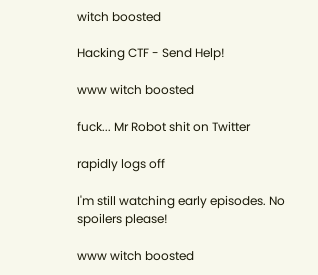witch boosted

Hacking CTF - Send Help!

www witch boosted

fuck... Mr Robot shit on Twitter

rapidly logs off

I'm still watching early episodes. No spoilers please!

www witch boosted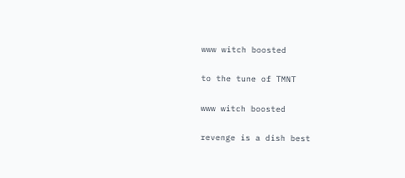www witch boosted

to the tune of TMNT

www witch boosted

revenge is a dish best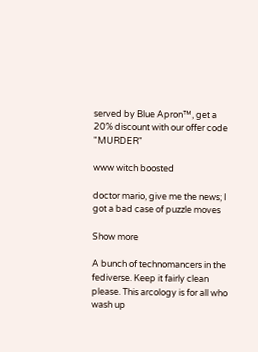served by Blue Apron™, get a 20% discount with our offer code "MURDER"

www witch boosted

doctor mario, give me the news; I got a bad case of puzzle moves

Show more

A bunch of technomancers in the fediverse. Keep it fairly clean please. This arcology is for all who wash up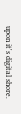upon it's digital shore.